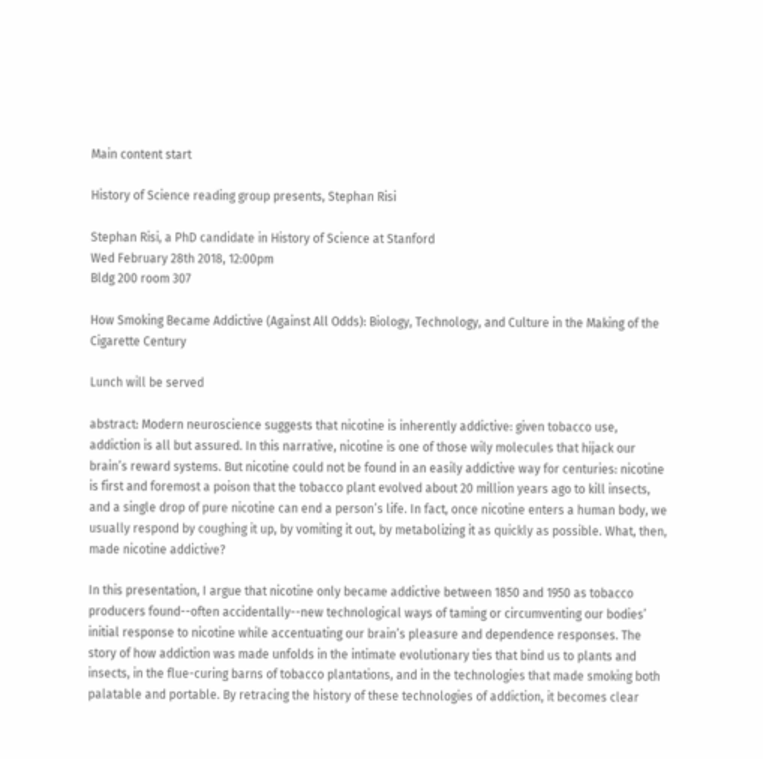Main content start

History of Science reading group presents, Stephan Risi

Stephan Risi, a PhD candidate in History of Science at Stanford
Wed February 28th 2018, 12:00pm
Bldg 200 room 307

How Smoking Became Addictive (Against All Odds): Biology, Technology, and Culture in the Making of the Cigarette Century

Lunch will be served

abstract: Modern neuroscience suggests that nicotine is inherently addictive: given tobacco use, addiction is all but assured. In this narrative, nicotine is one of those wily molecules that hijack our brain’s reward systems. But nicotine could not be found in an easily addictive way for centuries: nicotine is first and foremost a poison that the tobacco plant evolved about 20 million years ago to kill insects, and a single drop of pure nicotine can end a person’s life. In fact, once nicotine enters a human body, we usually respond by coughing it up, by vomiting it out, by metabolizing it as quickly as possible. What, then, made nicotine addictive?

In this presentation, I argue that nicotine only became addictive between 1850 and 1950 as tobacco producers found--often accidentally--new technological ways of taming or circumventing our bodies’ initial response to nicotine while accentuating our brain’s pleasure and dependence responses. The story of how addiction was made unfolds in the intimate evolutionary ties that bind us to plants and insects, in the flue-curing barns of tobacco plantations, and in the technologies that made smoking both palatable and portable. By retracing the history of these technologies of addiction, it becomes clear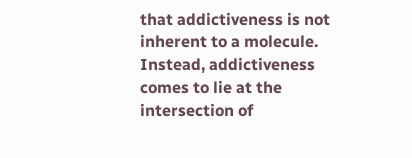that addictiveness is not inherent to a molecule. Instead, addictiveness comes to lie at the intersection of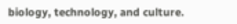biology, technology, and culture.